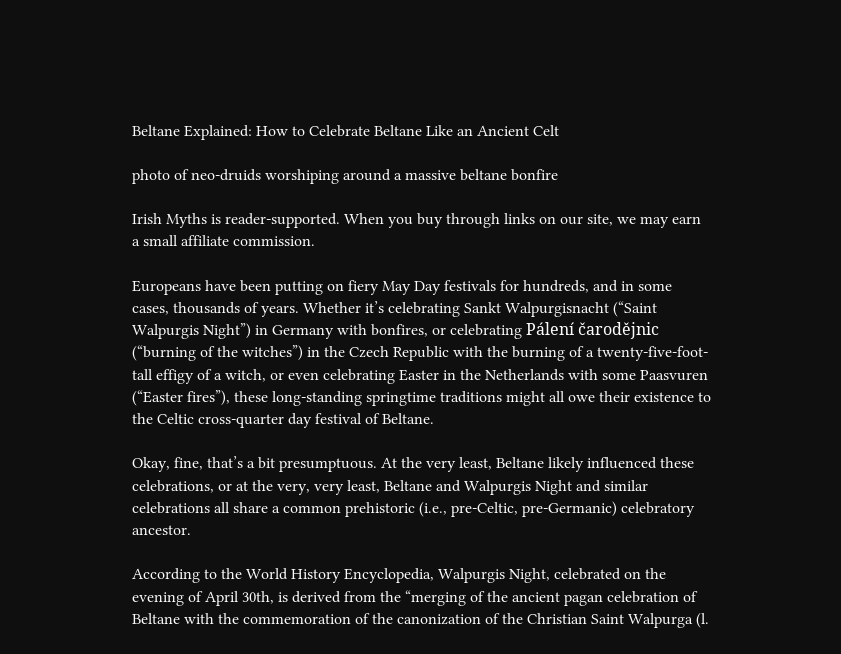Beltane Explained: How to Celebrate Beltane Like an Ancient Celt

photo of neo-druids worshiping around a massive beltane bonfire

Irish Myths is reader-supported. When you buy through links on our site, we may earn a small affiliate commission.

Europeans have been putting on fiery May Day festivals for hundreds, and in some cases, thousands of years. Whether it’s celebrating Sankt Walpurgisnacht (“Saint Walpurgis Night”) in Germany with bonfires, or celebrating Pálení čarodějnic (“burning of the witches”) in the Czech Republic with the burning of a twenty-five-foot-tall effigy of a witch, or even celebrating Easter in the Netherlands with some Paasvuren (“Easter fires”), these long-standing springtime traditions might all owe their existence to the Celtic cross-quarter day festival of Beltane.

Okay, fine, that’s a bit presumptuous. At the very least, Beltane likely influenced these celebrations, or at the very, very least, Beltane and Walpurgis Night and similar celebrations all share a common prehistoric (i.e., pre-Celtic, pre-Germanic) celebratory ancestor.

According to the World History Encyclopedia, Walpurgis Night, celebrated on the evening of April 30th, is derived from the “merging of the ancient pagan celebration of Beltane with the commemoration of the canonization of the Christian Saint Walpurga (l.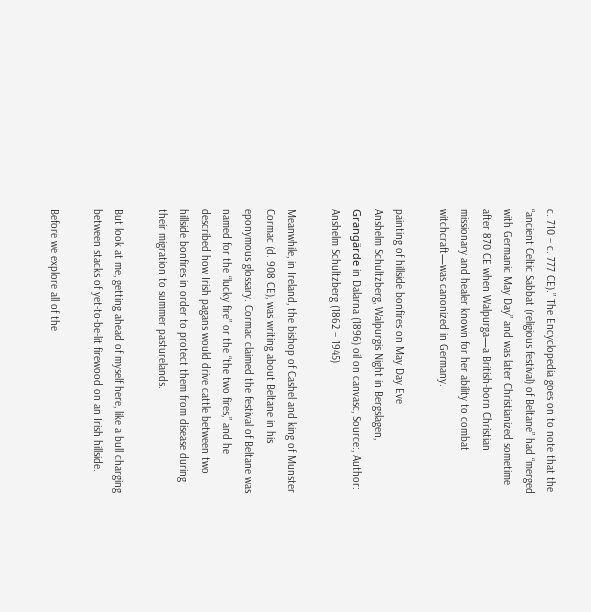c. 710 – c. 777 CE).” The Encyclopedia goes on to note that the “ancient Celtic Sabbat (religious festival) of Beltane” had “merged with Germanic May Day” and was later Christianized sometime after 870 CE when Walpurga—a British-born Christian missionary and healer known for her ability to combat witchcraft—was canonized in Germany.

painting of hillside bonfires on May Day Eve
Anshelm Schultzberg, Walpurgis Night in Bergslagen, Grangärde in Dalarna (1896) oil on canvasc, Source:, Author: Anshelm Schultzberg (1862 – 1945)

Meanwhile, in Ireland, the bishop of Cashel and king of Munster Cormac (d. 908 CE), was writing about Beltane in his eponymous glossary. Cormac claimed the festival of Beltane was named for the “lucky fire” or the “the two fires,” and he described how Irish pagans would drive cattle between two hillside bonfires in order to protect them from disease during their migration to summer pasturelands.

But look at me, getting ahead of myself here, like a bull charging between stacks of yet-to-be-lit firewood on an Irish hillside.

Before we explore all of the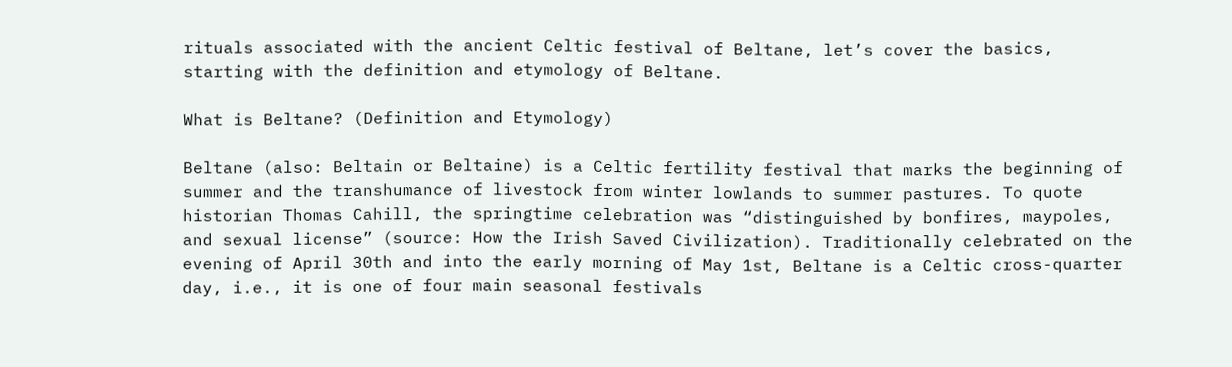rituals associated with the ancient Celtic festival of Beltane, let’s cover the basics, starting with the definition and etymology of Beltane.

What is Beltane? (Definition and Etymology)

Beltane (also: Beltain or Beltaine) is a Celtic fertility festival that marks the beginning of summer and the transhumance of livestock from winter lowlands to summer pastures. To quote historian Thomas Cahill, the springtime celebration was “distinguished by bonfires, maypoles, and sexual license” (source: How the Irish Saved Civilization). Traditionally celebrated on the evening of April 30th and into the early morning of May 1st, Beltane is a Celtic cross-quarter day, i.e., it is one of four main seasonal festivals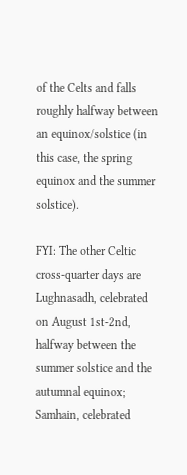of the Celts and falls roughly halfway between an equinox/solstice (in this case, the spring equinox and the summer solstice).

FYI: The other Celtic cross-quarter days are Lughnasadh, celebrated on August 1st-2nd, halfway between the summer solstice and the autumnal equinox; Samhain, celebrated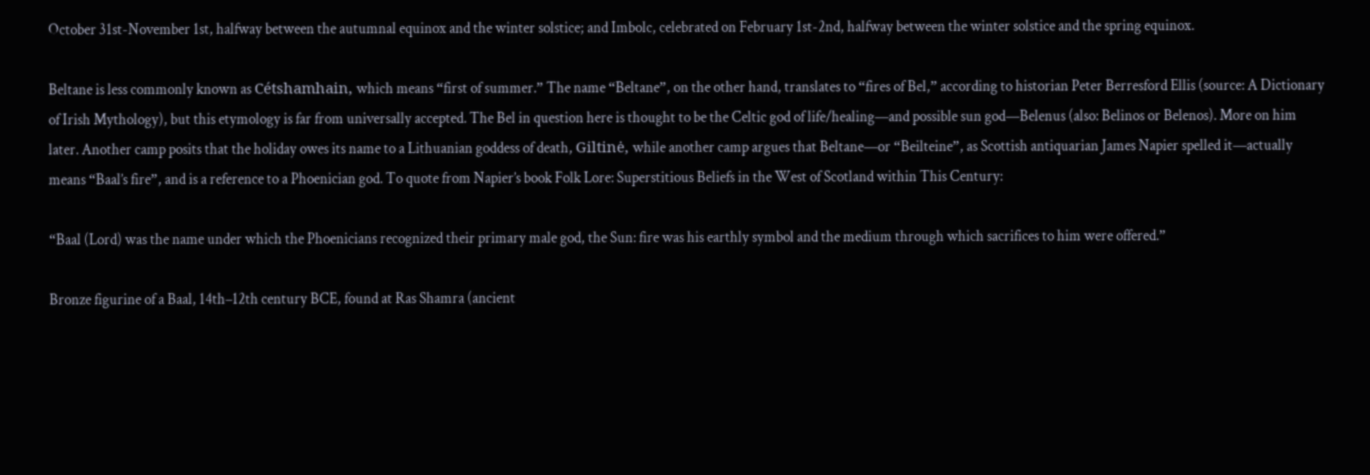October 31st-November 1st, halfway between the autumnal equinox and the winter solstice; and Imbolc, celebrated on February 1st-2nd, halfway between the winter solstice and the spring equinox.

Beltane is less commonly known as Cétshamhain, which means “first of summer.” The name “Beltane”, on the other hand, translates to “fires of Bel,” according to historian Peter Berresford Ellis (source: A Dictionary of Irish Mythology), but this etymology is far from universally accepted. The Bel in question here is thought to be the Celtic god of life/healing—and possible sun god—Belenus (also: Belinos or Belenos). More on him later. Another camp posits that the holiday owes its name to a Lithuanian goddess of death, Giltinė, while another camp argues that Beltane—or “Beilteine”, as Scottish antiquarian James Napier spelled it—actually means “Baal’s fire”, and is a reference to a Phoenician god. To quote from Napier’s book Folk Lore: Superstitious Beliefs in the West of Scotland within This Century:

“Baal (Lord) was the name under which the Phoenicians recognized their primary male god, the Sun: fire was his earthly symbol and the medium through which sacrifices to him were offered.”

Bronze figurine of a Baal, 14th–12th century BCE, found at Ras Shamra (ancient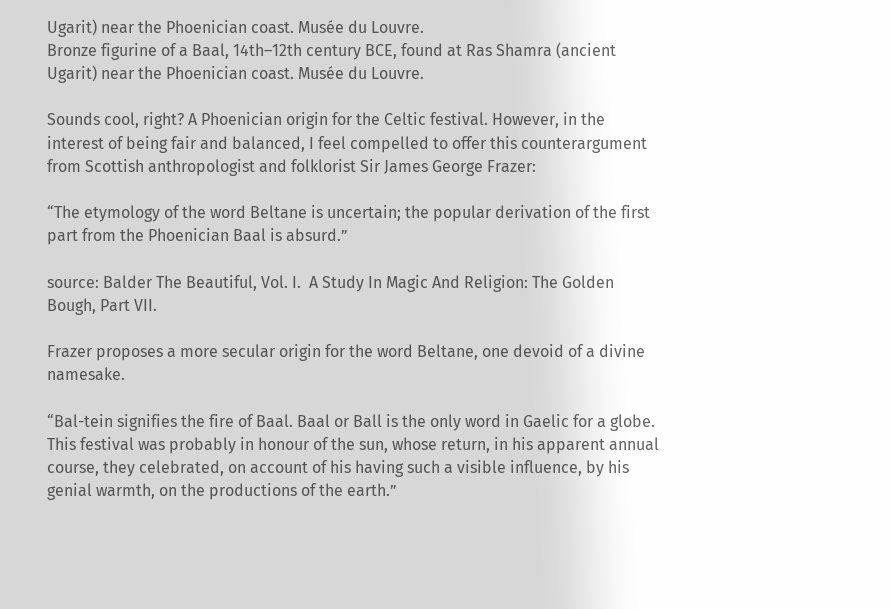Ugarit) near the Phoenician coast. Musée du Louvre.
Bronze figurine of a Baal, 14th–12th century BCE, found at Ras Shamra (ancient Ugarit) near the Phoenician coast. Musée du Louvre.

Sounds cool, right? A Phoenician origin for the Celtic festival. However, in the interest of being fair and balanced, I feel compelled to offer this counterargument from Scottish anthropologist and folklorist Sir James George Frazer:

“The etymology of the word Beltane is uncertain; the popular derivation of the first part from the Phoenician Baal is absurd.”

source: Balder The Beautiful, Vol. I.  A Study In Magic And Religion: The Golden Bough, Part VII.

Frazer proposes a more secular origin for the word Beltane, one devoid of a divine namesake.

“Bal-tein signifies the fire of Baal. Baal or Ball is the only word in Gaelic for a globe. This festival was probably in honour of the sun, whose return, in his apparent annual course, they celebrated, on account of his having such a visible influence, by his genial warmth, on the productions of the earth.”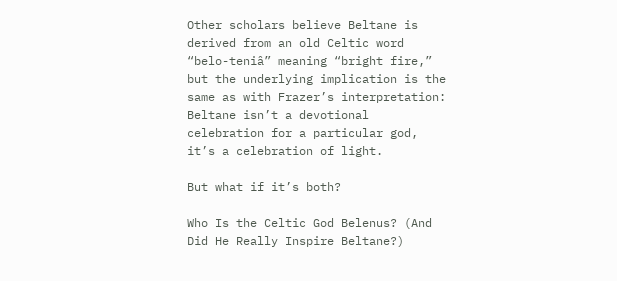Other scholars believe Beltane is derived from an old Celtic word “belo-teniâ” meaning “bright fire,” but the underlying implication is the same as with Frazer’s interpretation: Beltane isn’t a devotional celebration for a particular god, it’s a celebration of light.

But what if it’s both?

Who Is the Celtic God Belenus? (And Did He Really Inspire Beltane?)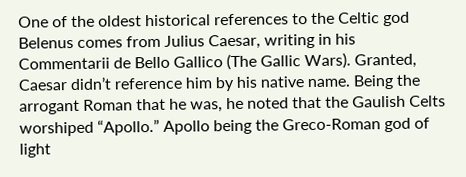One of the oldest historical references to the Celtic god Belenus comes from Julius Caesar, writing in his Commentarii de Bello Gallico (The Gallic Wars). Granted, Caesar didn’t reference him by his native name. Being the arrogant Roman that he was, he noted that the Gaulish Celts worshiped “Apollo.” Apollo being the Greco-Roman god of light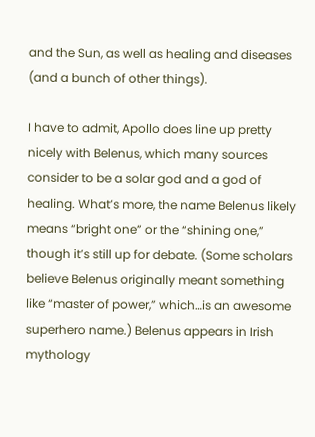and the Sun, as well as healing and diseases (and a bunch of other things).

I have to admit, Apollo does line up pretty nicely with Belenus, which many sources consider to be a solar god and a god of healing. What’s more, the name Belenus likely means “bright one” or the “shining one,” though it’s still up for debate. (Some scholars believe Belenus originally meant something like “master of power,” which…is an awesome superhero name.) Belenus appears in Irish mythology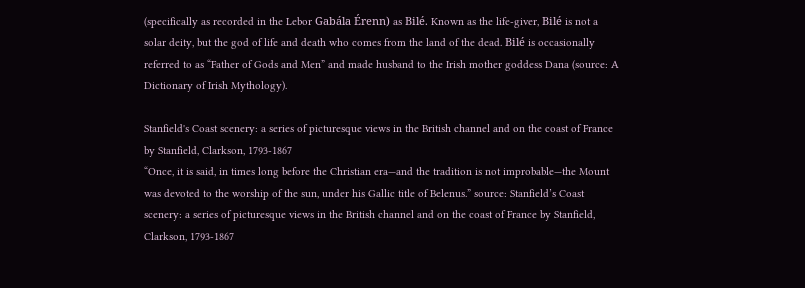(specifically as recorded in the Lebor Gabála Érenn) as Bilé. Known as the life-giver, Bilé is not a solar deity, but the god of life and death who comes from the land of the dead. Bilé is occasionally referred to as “Father of Gods and Men” and made husband to the Irish mother goddess Dana (source: A Dictionary of Irish Mythology).

Stanfield's Coast scenery: a series of picturesque views in the British channel and on the coast of France by Stanfield, Clarkson, 1793-1867
“Once, it is said, in times long before the Christian era—and the tradition is not improbable—the Mount was devoted to the worship of the sun, under his Gallic title of Belenus.” source: Stanfield’s Coast scenery: a series of picturesque views in the British channel and on the coast of France by Stanfield, Clarkson, 1793-1867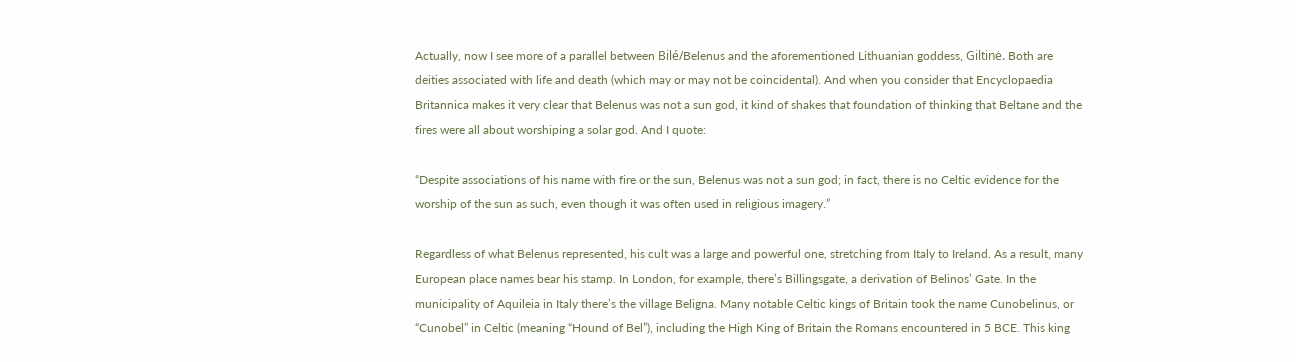Actually, now I see more of a parallel between Bilé/Belenus and the aforementioned Lithuanian goddess, Giltinė. Both are deities associated with life and death (which may or may not be coincidental). And when you consider that Encyclopaedia Britannica makes it very clear that Belenus was not a sun god, it kind of shakes that foundation of thinking that Beltane and the fires were all about worshiping a solar god. And I quote:

“Despite associations of his name with fire or the sun, Belenus was not a sun god; in fact, there is no Celtic evidence for the worship of the sun as such, even though it was often used in religious imagery.”

Regardless of what Belenus represented, his cult was a large and powerful one, stretching from Italy to Ireland. As a result, many European place names bear his stamp. In London, for example, there’s Billingsgate, a derivation of Belinos’ Gate. In the municipality of Aquileia in Italy there’s the village Beligna. Many notable Celtic kings of Britain took the name Cunobelinus, or “Cunobel” in Celtic (meaning “Hound of Bel”), including the High King of Britain the Romans encountered in 5 BCE. This king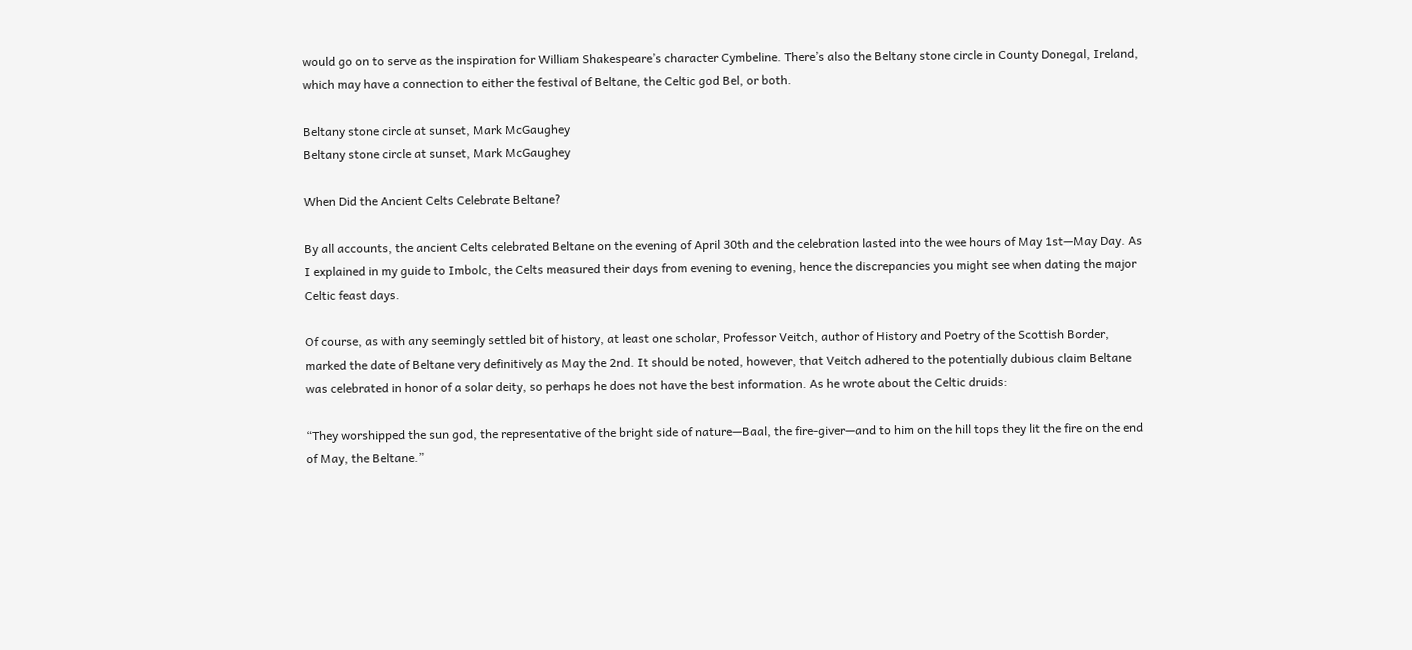would go on to serve as the inspiration for William Shakespeare’s character Cymbeline. There’s also the Beltany stone circle in County Donegal, Ireland, which may have a connection to either the festival of Beltane, the Celtic god Bel, or both.

Beltany stone circle at sunset, Mark McGaughey
Beltany stone circle at sunset, Mark McGaughey

When Did the Ancient Celts Celebrate Beltane?

By all accounts, the ancient Celts celebrated Beltane on the evening of April 30th and the celebration lasted into the wee hours of May 1st—May Day. As I explained in my guide to Imbolc, the Celts measured their days from evening to evening, hence the discrepancies you might see when dating the major Celtic feast days.

Of course, as with any seemingly settled bit of history, at least one scholar, Professor Veitch, author of History and Poetry of the Scottish Border, marked the date of Beltane very definitively as May the 2nd. It should be noted, however, that Veitch adhered to the potentially dubious claim Beltane was celebrated in honor of a solar deity, so perhaps he does not have the best information. As he wrote about the Celtic druids:

“They worshipped the sun god, the representative of the bright side of nature—Baal, the fire-giver—and to him on the hill tops they lit the fire on the end of May, the Beltane.”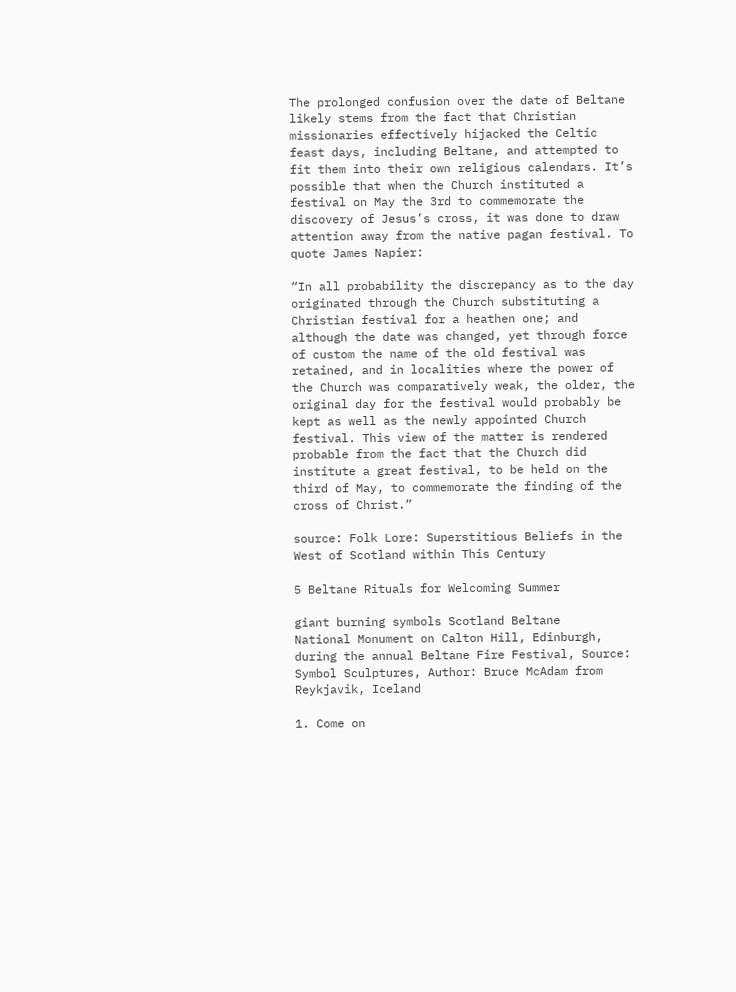The prolonged confusion over the date of Beltane likely stems from the fact that Christian missionaries effectively hijacked the Celtic feast days, including Beltane, and attempted to fit them into their own religious calendars. It’s possible that when the Church instituted a festival on May the 3rd to commemorate the discovery of Jesus’s cross, it was done to draw attention away from the native pagan festival. To quote James Napier:

“In all probability the discrepancy as to the day originated through the Church substituting a Christian festival for a heathen one; and although the date was changed, yet through force of custom the name of the old festival was retained, and in localities where the power of the Church was comparatively weak, the older, the original day for the festival would probably be kept as well as the newly appointed Church festival. This view of the matter is rendered probable from the fact that the Church did institute a great festival, to be held on the third of May, to commemorate the finding of the cross of Christ.”

source: Folk Lore: Superstitious Beliefs in the West of Scotland within This Century

5 Beltane Rituals for Welcoming Summer

giant burning symbols Scotland Beltane
National Monument on Calton Hill, Edinburgh, during the annual Beltane Fire Festival, Source: Symbol Sculptures, Author: Bruce McAdam from Reykjavik, Iceland

1. Come on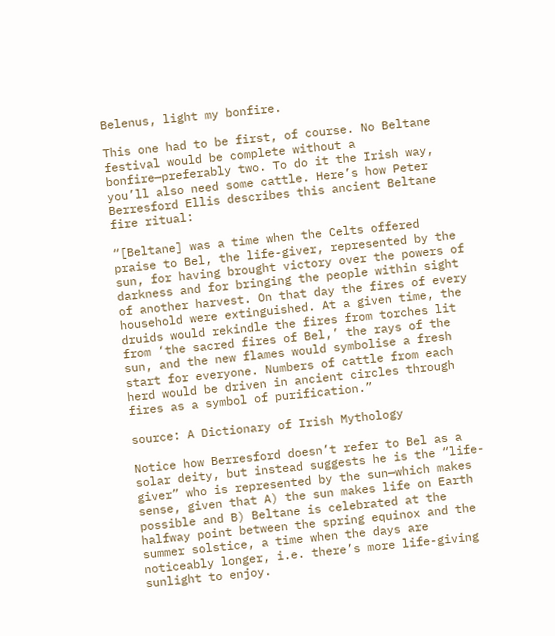Belenus, light my bonfire.

This one had to be first, of course. No Beltane festival would be complete without a bonfire—preferably two. To do it the Irish way, you’ll also need some cattle. Here’s how Peter Berresford Ellis describes this ancient Beltane fire ritual:

“[Beltane] was a time when the Celts offered praise to Bel, the life-giver, represented by the sun, for having brought victory over the powers of darkness and for bringing the people within sight of another harvest. On that day the fires of every household were extinguished. At a given time, the druids would rekindle the fires from torches lit from ‘the sacred fires of Bel,’ the rays of the sun, and the new flames would symbolise a fresh start for everyone. Numbers of cattle from each herd would be driven in ancient circles through fires as a symbol of purification.”

source: A Dictionary of Irish Mythology

Notice how Berresford doesn’t refer to Bel as a solar deity, but instead suggests he is the “life-giver” who is represented by the sun—which makes sense, given that A) the sun makes life on Earth possible and B) Beltane is celebrated at the halfway point between the spring equinox and the summer solstice, a time when the days are noticeably longer, i.e. there’s more life-giving sunlight to enjoy.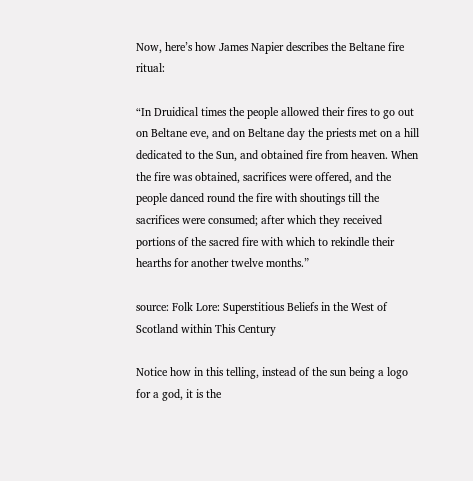Now, here’s how James Napier describes the Beltane fire ritual:

“In Druidical times the people allowed their fires to go out on Beltane eve, and on Beltane day the priests met on a hill dedicated to the Sun, and obtained fire from heaven. When the fire was obtained, sacrifices were offered, and the people danced round the fire with shoutings till the sacrifices were consumed; after which they received portions of the sacred fire with which to rekindle their hearths for another twelve months.”

source: Folk Lore: Superstitious Beliefs in the West of Scotland within This Century

Notice how in this telling, instead of the sun being a logo for a god, it is the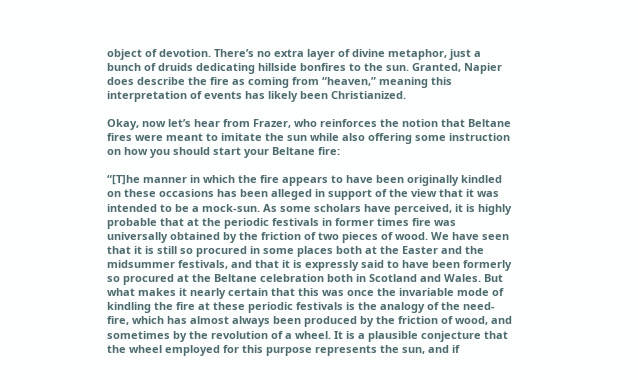object of devotion. There’s no extra layer of divine metaphor, just a bunch of druids dedicating hillside bonfires to the sun. Granted, Napier does describe the fire as coming from “heaven,” meaning this interpretation of events has likely been Christianized.

Okay, now let’s hear from Frazer, who reinforces the notion that Beltane fires were meant to imitate the sun while also offering some instruction on how you should start your Beltane fire:

“[T]he manner in which the fire appears to have been originally kindled on these occasions has been alleged in support of the view that it was intended to be a mock-sun. As some scholars have perceived, it is highly probable that at the periodic festivals in former times fire was universally obtained by the friction of two pieces of wood. We have seen that it is still so procured in some places both at the Easter and the midsummer festivals, and that it is expressly said to have been formerly so procured at the Beltane celebration both in Scotland and Wales. But what makes it nearly certain that this was once the invariable mode of kindling the fire at these periodic festivals is the analogy of the need-fire, which has almost always been produced by the friction of wood, and sometimes by the revolution of a wheel. It is a plausible conjecture that the wheel employed for this purpose represents the sun, and if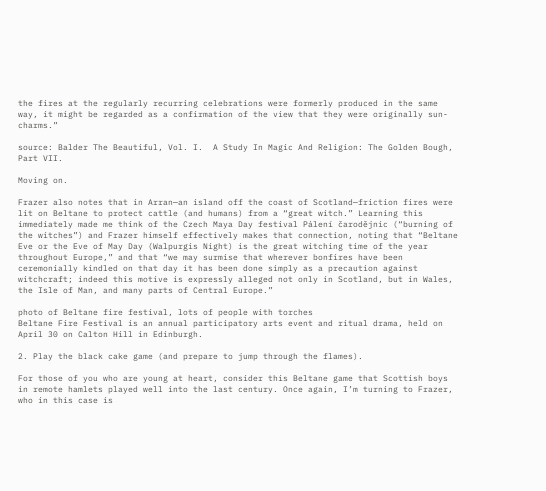the fires at the regularly recurring celebrations were formerly produced in the same way, it might be regarded as a confirmation of the view that they were originally sun-charms.”

source: Balder The Beautiful, Vol. I.  A Study In Magic And Religion: The Golden Bough, Part VII.

Moving on.

Frazer also notes that in Arran—an island off the coast of Scotland—friction fires were lit on Beltane to protect cattle (and humans) from a “great witch.” Learning this immediately made me think of the Czech Maya Day festival Pálení čarodějnic (“burning of the witches”) and Frazer himself effectively makes that connection, noting that “Beltane Eve or the Eve of May Day (Walpurgis Night) is the great witching time of the year throughout Europe,” and that “we may surmise that wherever bonfires have been ceremonially kindled on that day it has been done simply as a precaution against witchcraft; indeed this motive is expressly alleged not only in Scotland, but in Wales, the Isle of Man, and many parts of Central Europe.”

photo of Beltane fire festival, lots of people with torches
Beltane Fire Festival is an annual participatory arts event and ritual drama, held on April 30 on Calton Hill in Edinburgh.

2. Play the black cake game (and prepare to jump through the flames).

For those of you who are young at heart, consider this Beltane game that Scottish boys in remote hamlets played well into the last century. Once again, I’m turning to Frazer, who in this case is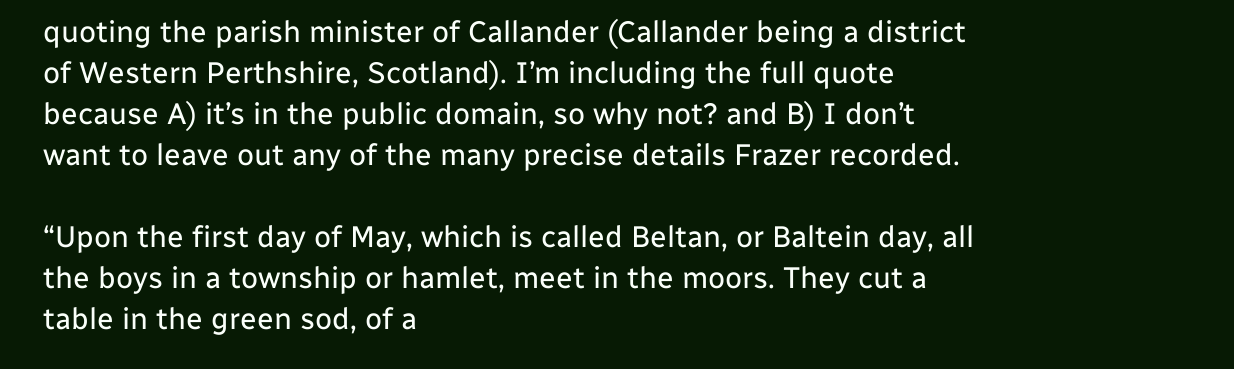quoting the parish minister of Callander (Callander being a district of Western Perthshire, Scotland). I’m including the full quote because A) it’s in the public domain, so why not? and B) I don’t want to leave out any of the many precise details Frazer recorded.

“Upon the first day of May, which is called Beltan, or Baltein day, all the boys in a township or hamlet, meet in the moors. They cut a table in the green sod, of a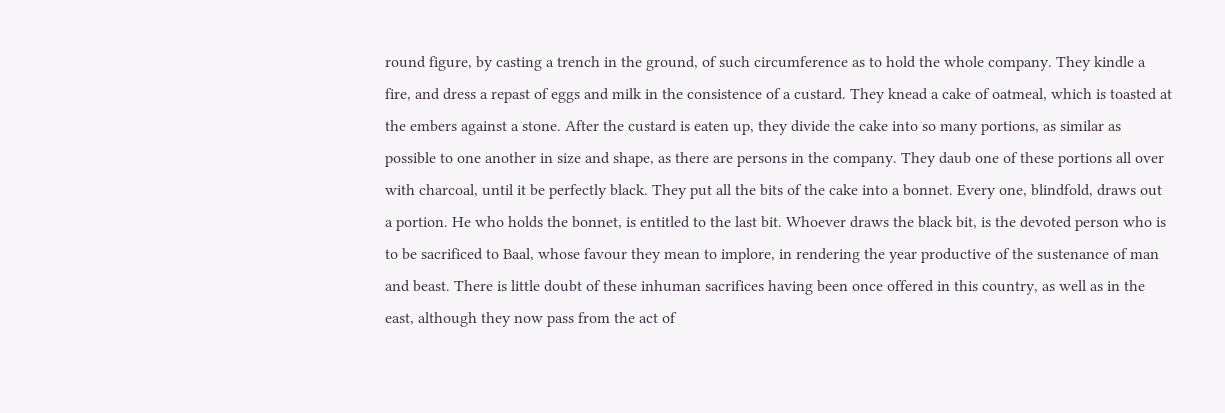round figure, by casting a trench in the ground, of such circumference as to hold the whole company. They kindle a fire, and dress a repast of eggs and milk in the consistence of a custard. They knead a cake of oatmeal, which is toasted at the embers against a stone. After the custard is eaten up, they divide the cake into so many portions, as similar as possible to one another in size and shape, as there are persons in the company. They daub one of these portions all over with charcoal, until it be perfectly black. They put all the bits of the cake into a bonnet. Every one, blindfold, draws out a portion. He who holds the bonnet, is entitled to the last bit. Whoever draws the black bit, is the devoted person who is to be sacrificed to Baal, whose favour they mean to implore, in rendering the year productive of the sustenance of man and beast. There is little doubt of these inhuman sacrifices having been once offered in this country, as well as in the east, although they now pass from the act of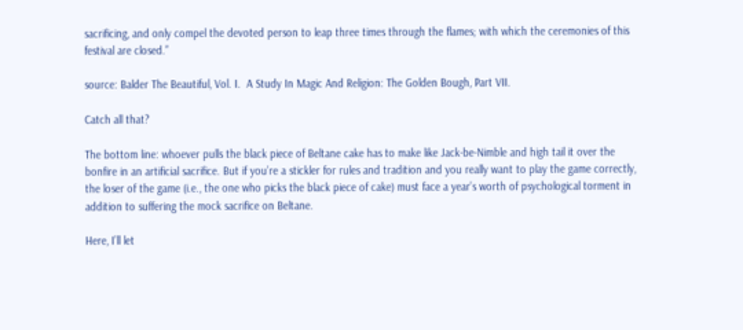sacrificing, and only compel the devoted person to leap three times through the flames; with which the ceremonies of this festival are closed.”

source: Balder The Beautiful, Vol. I.  A Study In Magic And Religion: The Golden Bough, Part VII.

Catch all that?

The bottom line: whoever pulls the black piece of Beltane cake has to make like Jack-be-Nimble and high tail it over the bonfire in an artificial sacrifice. But if you’re a stickler for rules and tradition and you really want to play the game correctly, the loser of the game (i.e., the one who picks the black piece of cake) must face a year’s worth of psychological torment in addition to suffering the mock sacrifice on Beltane.

Here, I’ll let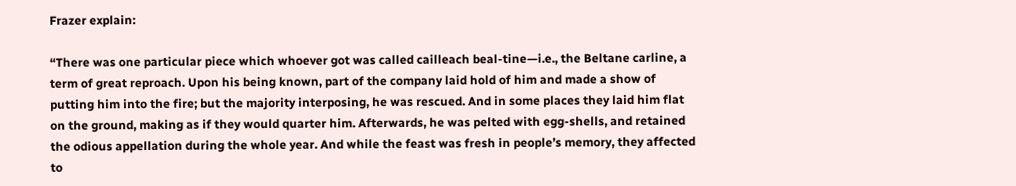Frazer explain:

“There was one particular piece which whoever got was called cailleach beal-tine—i.e., the Beltane carline, a term of great reproach. Upon his being known, part of the company laid hold of him and made a show of putting him into the fire; but the majority interposing, he was rescued. And in some places they laid him flat on the ground, making as if they would quarter him. Afterwards, he was pelted with egg-shells, and retained the odious appellation during the whole year. And while the feast was fresh in people’s memory, they affected to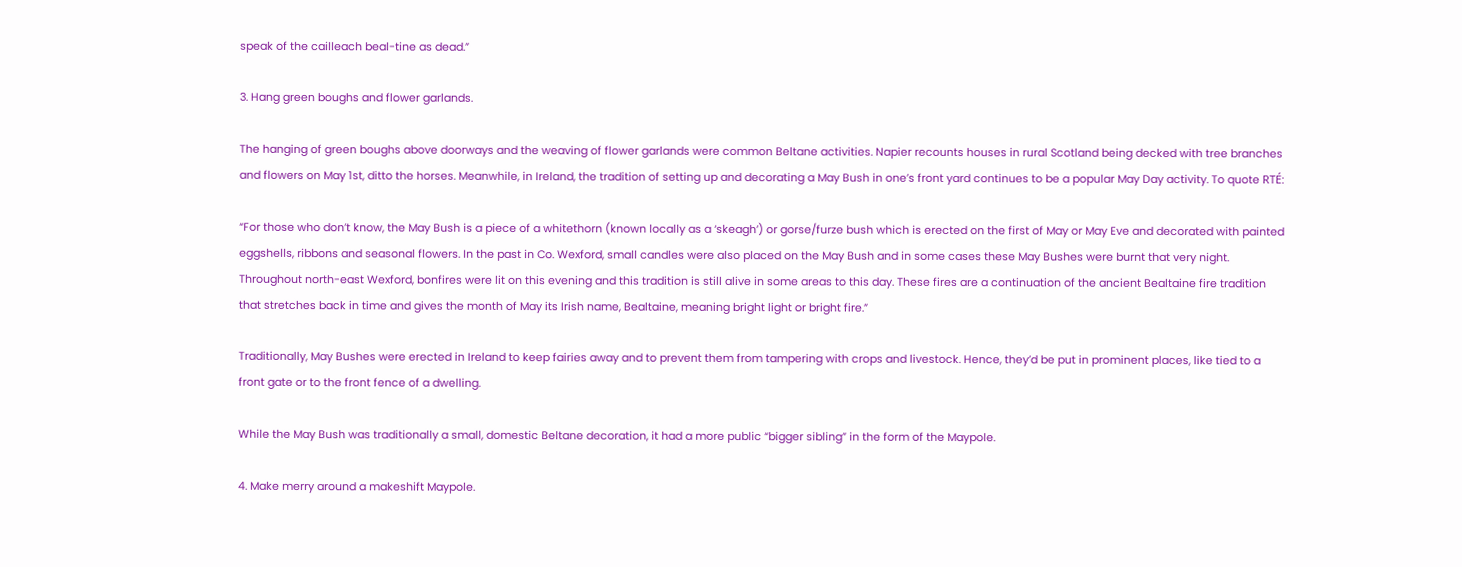speak of the cailleach beal-tine as dead.”

3. Hang green boughs and flower garlands.

The hanging of green boughs above doorways and the weaving of flower garlands were common Beltane activities. Napier recounts houses in rural Scotland being decked with tree branches and flowers on May 1st, ditto the horses. Meanwhile, in Ireland, the tradition of setting up and decorating a May Bush in one’s front yard continues to be a popular May Day activity. To quote RTÉ:

“For those who don’t know, the May Bush is a piece of a whitethorn (known locally as a ‘skeagh’) or gorse/furze bush which is erected on the first of May or May Eve and decorated with painted eggshells, ribbons and seasonal flowers. In the past in Co. Wexford, small candles were also placed on the May Bush and in some cases these May Bushes were burnt that very night. Throughout north-east Wexford, bonfires were lit on this evening and this tradition is still alive in some areas to this day. These fires are a continuation of the ancient Bealtaine fire tradition that stretches back in time and gives the month of May its Irish name, Bealtaine, meaning bright light or bright fire.”

Traditionally, May Bushes were erected in Ireland to keep fairies away and to prevent them from tampering with crops and livestock. Hence, they’d be put in prominent places, like tied to a front gate or to the front fence of a dwelling.

While the May Bush was traditionally a small, domestic Beltane decoration, it had a more public “bigger sibling” in the form of the Maypole.

4. Make merry around a makeshift Maypole.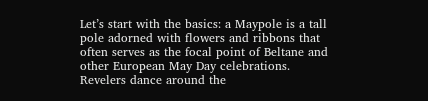Let’s start with the basics: a Maypole is a tall pole adorned with flowers and ribbons that often serves as the focal point of Beltane and other European May Day celebrations. Revelers dance around the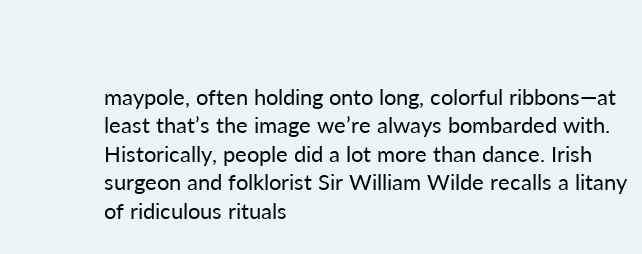maypole, often holding onto long, colorful ribbons—at least that’s the image we’re always bombarded with. Historically, people did a lot more than dance. Irish surgeon and folklorist Sir William Wilde recalls a litany of ridiculous rituals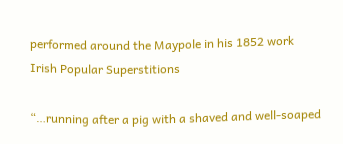performed around the Maypole in his 1852 work Irish Popular Superstitions

“…running after a pig with a shaved and well-soaped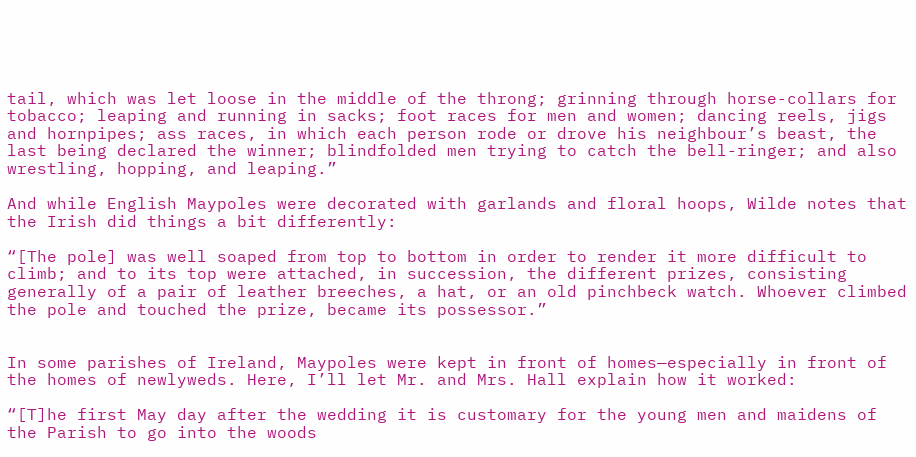tail, which was let loose in the middle of the throng; grinning through horse-collars for tobacco; leaping and running in sacks; foot races for men and women; dancing reels, jigs and hornpipes; ass races, in which each person rode or drove his neighbour’s beast, the last being declared the winner; blindfolded men trying to catch the bell-ringer; and also wrestling, hopping, and leaping.”

And while English Maypoles were decorated with garlands and floral hoops, Wilde notes that the Irish did things a bit differently:

“[The pole] was well soaped from top to bottom in order to render it more difficult to climb; and to its top were attached, in succession, the different prizes, consisting generally of a pair of leather breeches, a hat, or an old pinchbeck watch. Whoever climbed the pole and touched the prize, became its possessor.”


In some parishes of Ireland, Maypoles were kept in front of homes—especially in front of the homes of newlyweds. Here, I’ll let Mr. and Mrs. Hall explain how it worked:

“[T]he first May day after the wedding it is customary for the young men and maidens of the Parish to go into the woods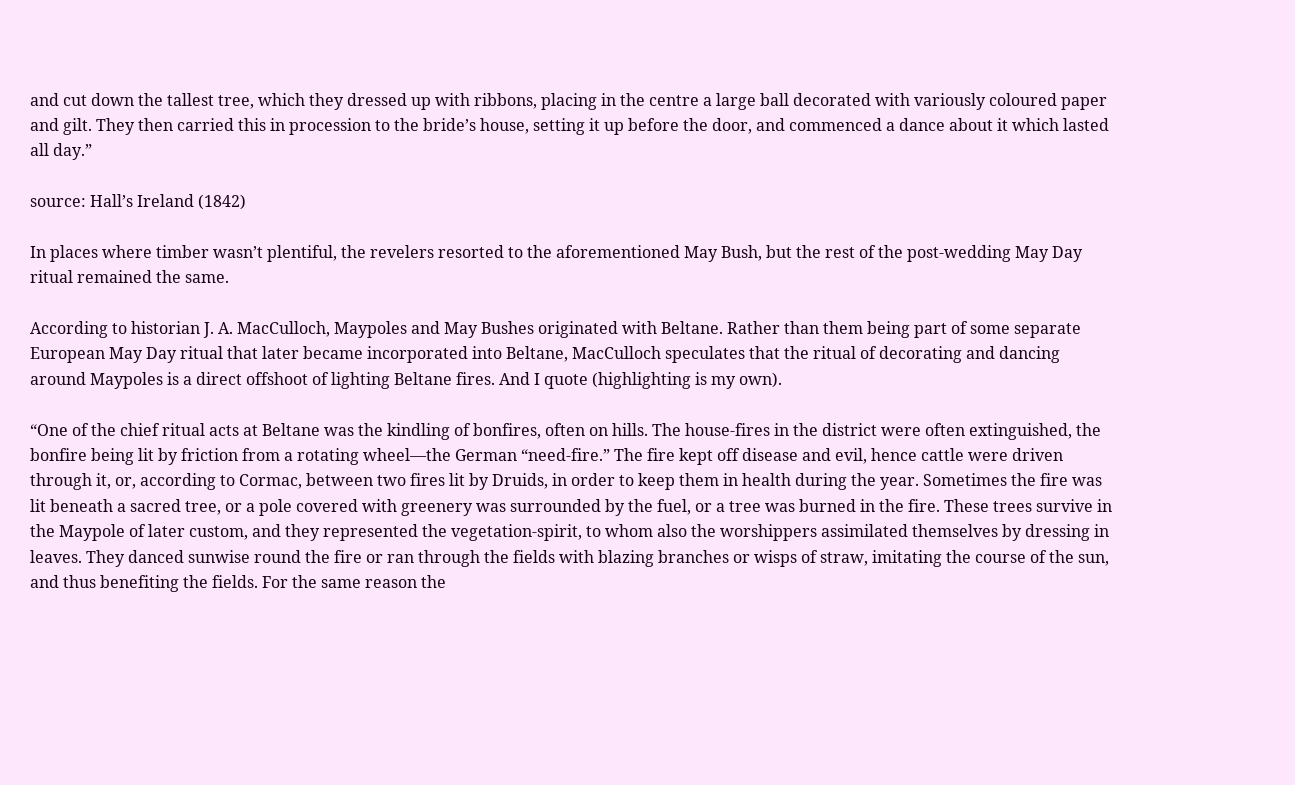and cut down the tallest tree, which they dressed up with ribbons, placing in the centre a large ball decorated with variously coloured paper and gilt. They then carried this in procession to the bride’s house, setting it up before the door, and commenced a dance about it which lasted all day.”

source: Hall’s Ireland (1842)

In places where timber wasn’t plentiful, the revelers resorted to the aforementioned May Bush, but the rest of the post-wedding May Day ritual remained the same.

According to historian J. A. MacCulloch, Maypoles and May Bushes originated with Beltane. Rather than them being part of some separate European May Day ritual that later became incorporated into Beltane, MacCulloch speculates that the ritual of decorating and dancing around Maypoles is a direct offshoot of lighting Beltane fires. And I quote (highlighting is my own).

“One of the chief ritual acts at Beltane was the kindling of bonfires, often on hills. The house-fires in the district were often extinguished, the bonfire being lit by friction from a rotating wheel—the German “need-fire.” The fire kept off disease and evil, hence cattle were driven through it, or, according to Cormac, between two fires lit by Druids, in order to keep them in health during the year. Sometimes the fire was lit beneath a sacred tree, or a pole covered with greenery was surrounded by the fuel, or a tree was burned in the fire. These trees survive in the Maypole of later custom, and they represented the vegetation-spirit, to whom also the worshippers assimilated themselves by dressing in leaves. They danced sunwise round the fire or ran through the fields with blazing branches or wisps of straw, imitating the course of the sun, and thus benefiting the fields. For the same reason the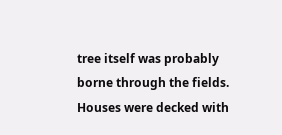tree itself was probably borne through the fields. Houses were decked with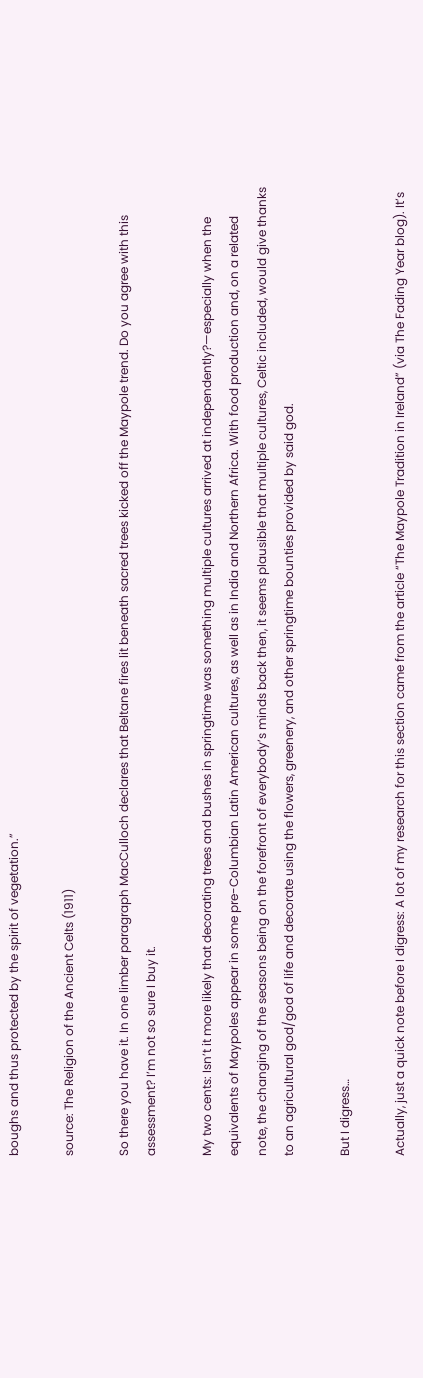boughs and thus protected by the spirit of vegetation.”

source: The Religion of the Ancient Celts (1911)

So there you have it. In one limber paragraph MacCulloch declares that Beltane fires lit beneath sacred trees kicked off the Maypole trend. Do you agree with this assessment? I’m not so sure I buy it.

My two cents: Isn’t it more likely that decorating trees and bushes in springtime was something multiple cultures arrived at independently?—especially when the equivalents of Maypoles appear in some pre-Columbian Latin American cultures, as well as in India and Northern Africa. With food production and, on a related note, the changing of the seasons being on the forefront of everybody’s minds back then, it seems plausible that multiple cultures, Celtic included, would give thanks to an agricultural god/god of life and decorate using the flowers, greenery, and other springtime bounties provided by said god.

But I digress…

Actually, just a quick note before I digress: A lot of my research for this section came from the article “The Maypole Tradition in Ireland” (via The Fading Year blog). It’s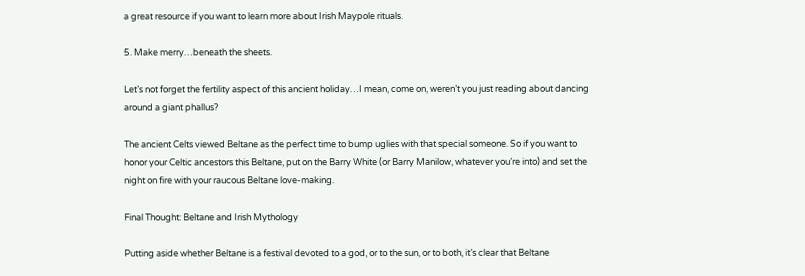a great resource if you want to learn more about Irish Maypole rituals.

5. Make merry…beneath the sheets.

Let’s not forget the fertility aspect of this ancient holiday…I mean, come on, weren’t you just reading about dancing around a giant phallus?

The ancient Celts viewed Beltane as the perfect time to bump uglies with that special someone. So if you want to honor your Celtic ancestors this Beltane, put on the Barry White (or Barry Manilow, whatever you’re into) and set the night on fire with your raucous Beltane love-making.

Final Thought: Beltane and Irish Mythology

Putting aside whether Beltane is a festival devoted to a god, or to the sun, or to both, it’s clear that Beltane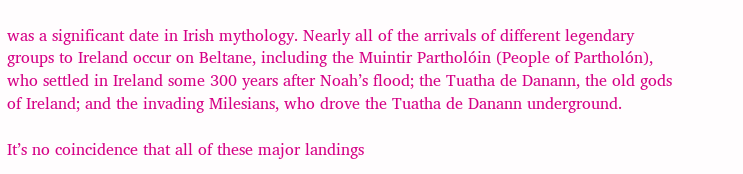was a significant date in Irish mythology. Nearly all of the arrivals of different legendary groups to Ireland occur on Beltane, including the Muintir Partholóin (People of Partholón), who settled in Ireland some 300 years after Noah’s flood; the Tuatha de Danann, the old gods of Ireland; and the invading Milesians, who drove the Tuatha de Danann underground.

It’s no coincidence that all of these major landings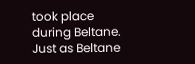took place during Beltane. Just as Beltane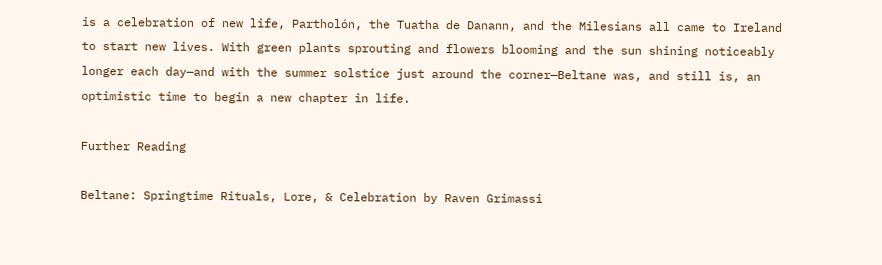is a celebration of new life, Partholón, the Tuatha de Danann, and the Milesians all came to Ireland to start new lives. With green plants sprouting and flowers blooming and the sun shining noticeably longer each day—and with the summer solstice just around the corner—Beltane was, and still is, an optimistic time to begin a new chapter in life.

Further Reading

Beltane: Springtime Rituals, Lore, & Celebration by Raven Grimassi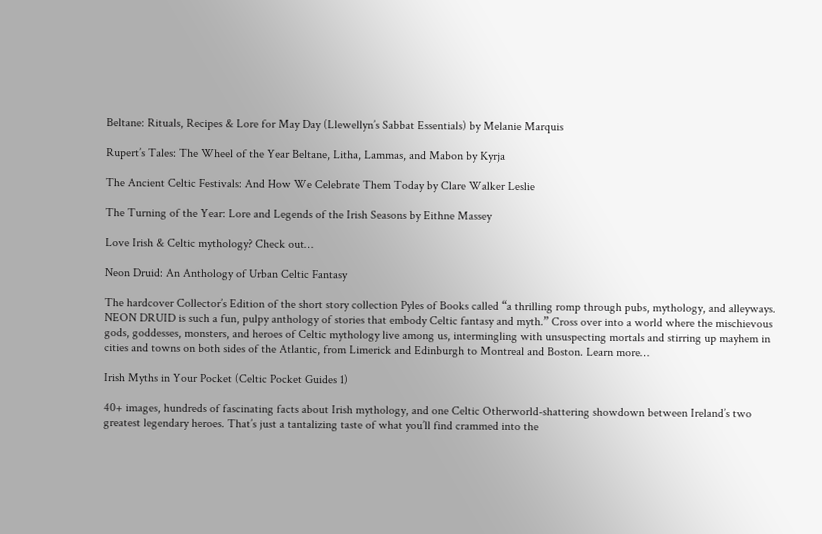Beltane: Rituals, Recipes & Lore for May Day (Llewellyn’s Sabbat Essentials) by Melanie Marquis

Rupert’s Tales: The Wheel of the Year Beltane, Litha, Lammas, and Mabon by Kyrja

The Ancient Celtic Festivals: And How We Celebrate Them Today by Clare Walker Leslie

The Turning of the Year: Lore and Legends of the Irish Seasons by Eithne Massey

Love Irish & Celtic mythology? Check out…

Neon Druid: An Anthology of Urban Celtic Fantasy

The hardcover Collector’s Edition of the short story collection Pyles of Books called “a thrilling romp through pubs, mythology, and alleyways. NEON DRUID is such a fun, pulpy anthology of stories that embody Celtic fantasy and myth.” Cross over into a world where the mischievous gods, goddesses, monsters, and heroes of Celtic mythology live among us, intermingling with unsuspecting mortals and stirring up mayhem in cities and towns on both sides of the Atlantic, from Limerick and Edinburgh to Montreal and Boston. Learn more…

Irish Myths in Your Pocket (Celtic Pocket Guides 1)

40+ images, hundreds of fascinating facts about Irish mythology, and one Celtic Otherworld-shattering showdown between Ireland’s two greatest legendary heroes. That’s just a tantalizing taste of what you’ll find crammed into the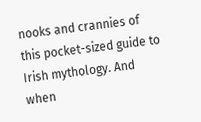nooks and crannies of this pocket-sized guide to Irish mythology. And when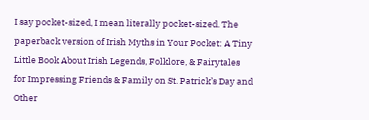I say pocket-sized, I mean literally pocket-sized. The paperback version of Irish Myths in Your Pocket: A Tiny Little Book About Irish Legends, Folklore, & Fairytales for Impressing Friends & Family on St. Patrick’s Day and Other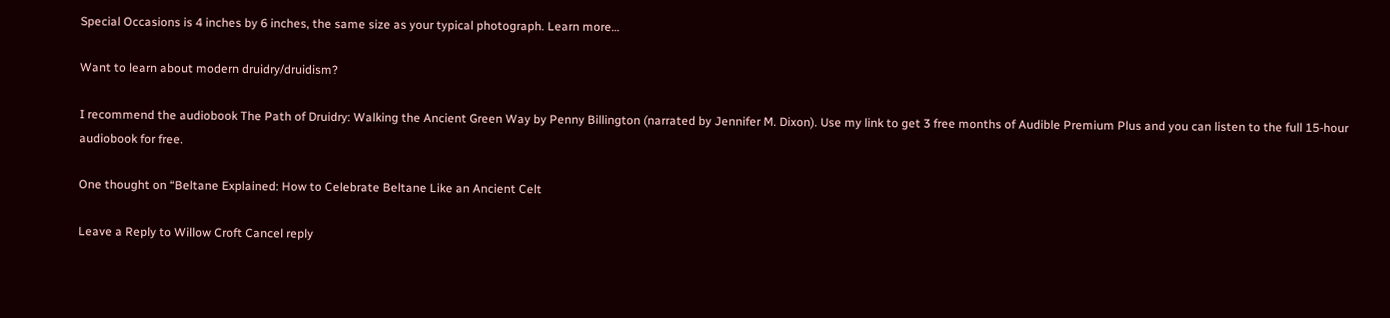Special Occasions is 4 inches by 6 inches, the same size as your typical photograph. Learn more…

Want to learn about modern druidry/druidism?

I recommend the audiobook The Path of Druidry: Walking the Ancient Green Way by Penny Billington (narrated by Jennifer M. Dixon). Use my link to get 3 free months of Audible Premium Plus and you can listen to the full 15-hour audiobook for free.

One thought on “Beltane Explained: How to Celebrate Beltane Like an Ancient Celt

Leave a Reply to Willow Croft Cancel reply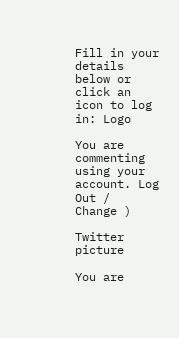Fill in your details below or click an icon to log in: Logo

You are commenting using your account. Log Out /  Change )

Twitter picture

You are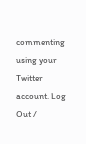commenting using your Twitter account. Log Out /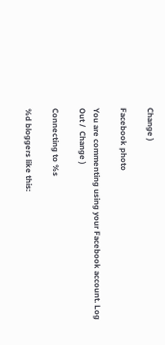Change )

Facebook photo

You are commenting using your Facebook account. Log Out /  Change )

Connecting to %s

%d bloggers like this: